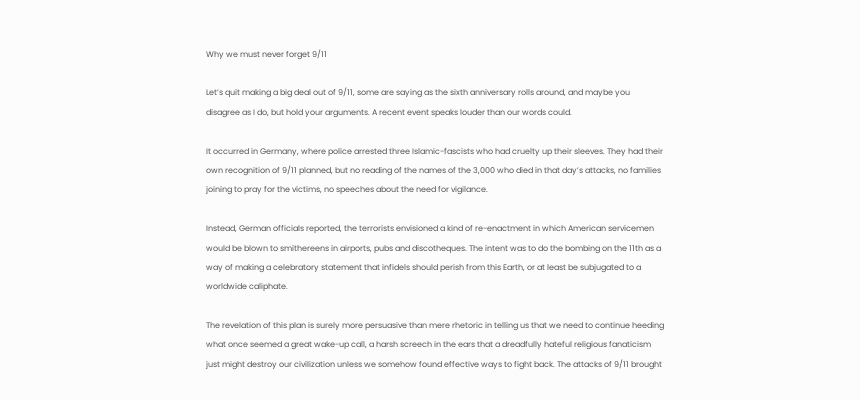Why we must never forget 9/11

Let’s quit making a big deal out of 9/11, some are saying as the sixth anniversary rolls around, and maybe you disagree as I do, but hold your arguments. A recent event speaks louder than our words could.

It occurred in Germany, where police arrested three Islamic-fascists who had cruelty up their sleeves. They had their own recognition of 9/11 planned, but no reading of the names of the 3,000 who died in that day’s attacks, no families joining to pray for the victims, no speeches about the need for vigilance.

Instead, German officials reported, the terrorists envisioned a kind of re-enactment in which American servicemen would be blown to smithereens in airports, pubs and discotheques. The intent was to do the bombing on the 11th as a way of making a celebratory statement that infidels should perish from this Earth, or at least be subjugated to a worldwide caliphate.

The revelation of this plan is surely more persuasive than mere rhetoric in telling us that we need to continue heeding what once seemed a great wake-up call, a harsh screech in the ears that a dreadfully hateful religious fanaticism just might destroy our civilization unless we somehow found effective ways to fight back. The attacks of 9/11 brought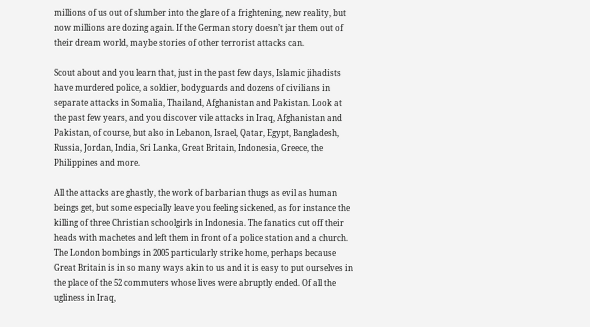millions of us out of slumber into the glare of a frightening, new reality, but now millions are dozing again. If the German story doesn’t jar them out of their dream world, maybe stories of other terrorist attacks can.

Scout about and you learn that, just in the past few days, Islamic jihadists have murdered police, a soldier, bodyguards and dozens of civilians in separate attacks in Somalia, Thailand, Afghanistan and Pakistan. Look at the past few years, and you discover vile attacks in Iraq, Afghanistan and Pakistan, of course, but also in Lebanon, Israel, Qatar, Egypt, Bangladesh, Russia, Jordan, India, Sri Lanka, Great Britain, Indonesia, Greece, the Philippines and more.

All the attacks are ghastly, the work of barbarian thugs as evil as human beings get, but some especially leave you feeling sickened, as for instance the killing of three Christian schoolgirls in Indonesia. The fanatics cut off their heads with machetes and left them in front of a police station and a church. The London bombings in 2005 particularly strike home, perhaps because Great Britain is in so many ways akin to us and it is easy to put ourselves in the place of the 52 commuters whose lives were abruptly ended. Of all the ugliness in Iraq,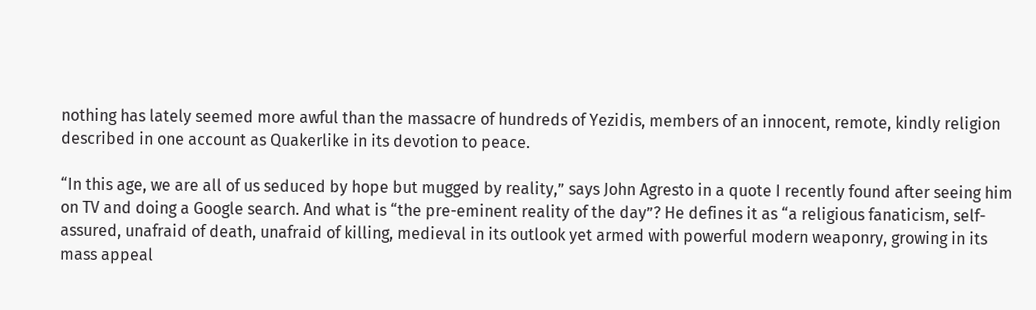nothing has lately seemed more awful than the massacre of hundreds of Yezidis, members of an innocent, remote, kindly religion described in one account as Quakerlike in its devotion to peace.

“In this age, we are all of us seduced by hope but mugged by reality,” says John Agresto in a quote I recently found after seeing him on TV and doing a Google search. And what is “the pre-eminent reality of the day”? He defines it as “a religious fanaticism, self-assured, unafraid of death, unafraid of killing, medieval in its outlook yet armed with powerful modern weaponry, growing in its mass appeal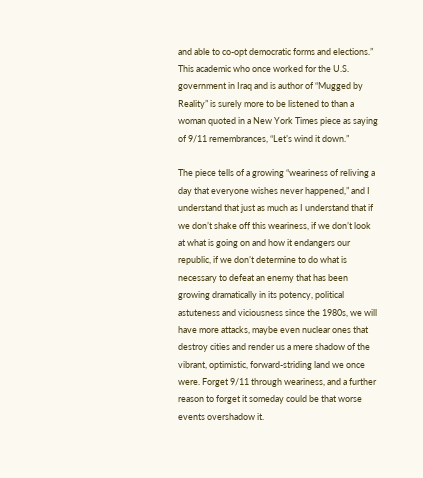and able to co-opt democratic forms and elections.” This academic who once worked for the U.S. government in Iraq and is author of “Mugged by Reality” is surely more to be listened to than a woman quoted in a New York Times piece as saying of 9/11 remembrances, “Let’s wind it down.”

The piece tells of a growing “weariness of reliving a day that everyone wishes never happened,” and I understand that just as much as I understand that if we don’t shake off this weariness, if we don’t look at what is going on and how it endangers our republic, if we don’t determine to do what is necessary to defeat an enemy that has been growing dramatically in its potency, political astuteness and viciousness since the 1980s, we will have more attacks, maybe even nuclear ones that destroy cities and render us a mere shadow of the vibrant, optimistic, forward-striding land we once were. Forget 9/11 through weariness, and a further reason to forget it someday could be that worse events overshadow it.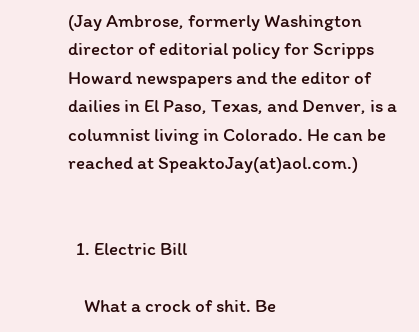(Jay Ambrose, formerly Washington director of editorial policy for Scripps Howard newspapers and the editor of dailies in El Paso, Texas, and Denver, is a columnist living in Colorado. He can be reached at SpeaktoJay(at)aol.com.)


  1. Electric Bill

    What a crock of shit. Be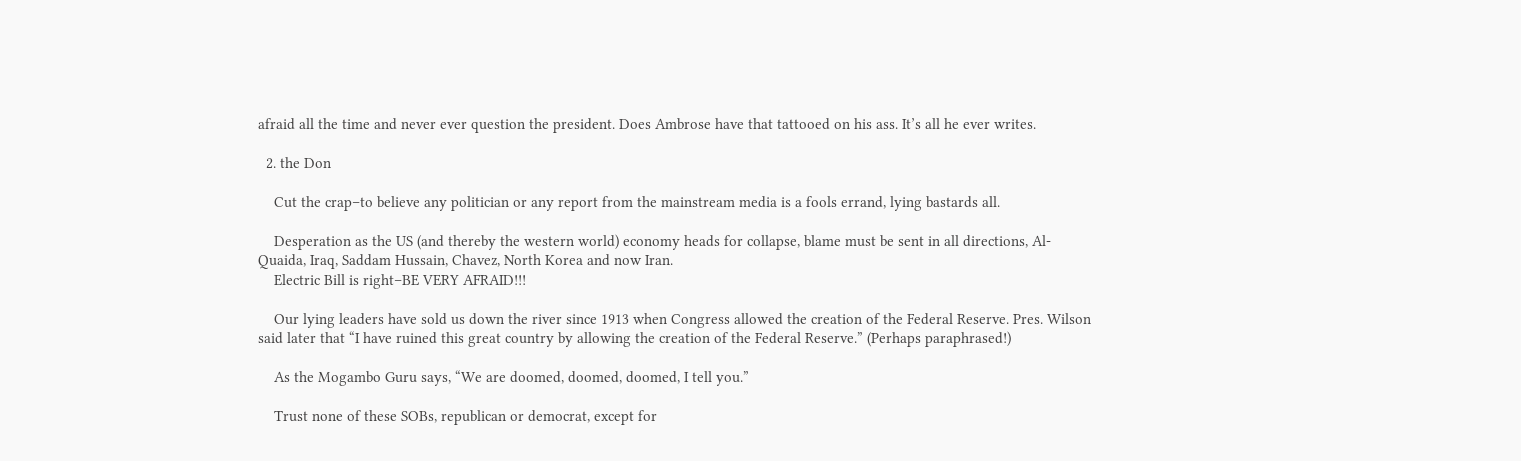afraid all the time and never ever question the president. Does Ambrose have that tattooed on his ass. It’s all he ever writes.

  2. the Don

    Cut the crap–to believe any politician or any report from the mainstream media is a fools errand, lying bastards all.

    Desperation as the US (and thereby the western world) economy heads for collapse, blame must be sent in all directions, Al-Quaida, Iraq, Saddam Hussain, Chavez, North Korea and now Iran.
    Electric Bill is right–BE VERY AFRAID!!!

    Our lying leaders have sold us down the river since 1913 when Congress allowed the creation of the Federal Reserve. Pres. Wilson said later that “I have ruined this great country by allowing the creation of the Federal Reserve.” (Perhaps paraphrased!)

    As the Mogambo Guru says, “We are doomed, doomed, doomed, I tell you.”

    Trust none of these SOBs, republican or democrat, except for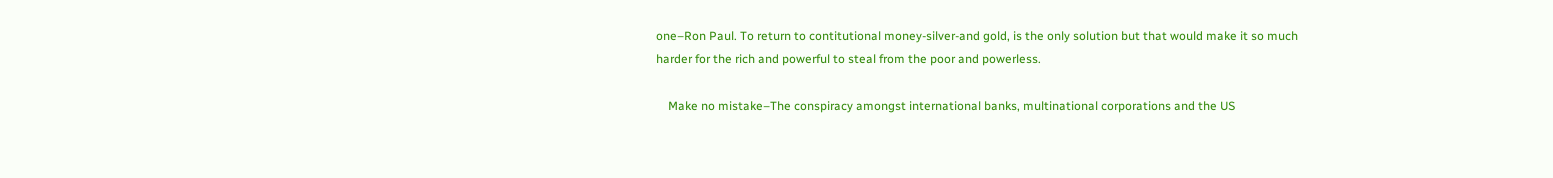one–Ron Paul. To return to contitutional money-silver-and gold, is the only solution but that would make it so much harder for the rich and powerful to steal from the poor and powerless.

    Make no mistake–The conspiracy amongst international banks, multinational corporations and the US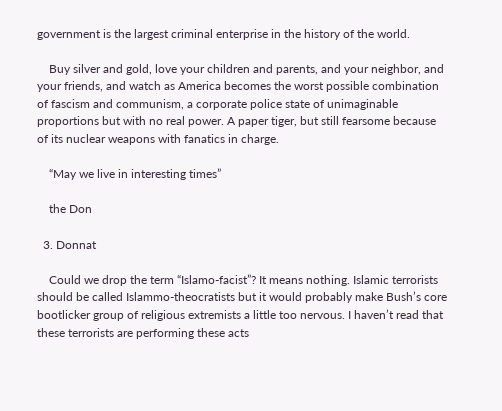government is the largest criminal enterprise in the history of the world.

    Buy silver and gold, love your children and parents, and your neighbor, and your friends, and watch as America becomes the worst possible combination of fascism and communism, a corporate police state of unimaginable proportions but with no real power. A paper tiger, but still fearsome because of its nuclear weapons with fanatics in charge.

    “May we live in interesting times”

    the Don

  3. Donnat

    Could we drop the term “Islamo-facist”? It means nothing. Islamic terrorists should be called Islammo-theocratists but it would probably make Bush’s core bootlicker group of religious extremists a little too nervous. I haven’t read that these terrorists are performing these acts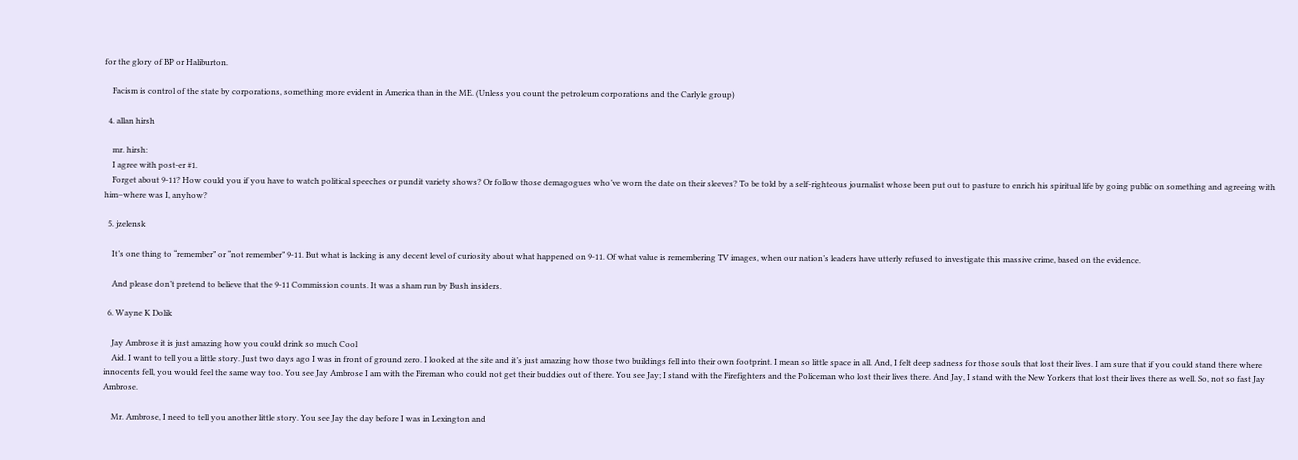for the glory of BP or Haliburton.

    Facism is control of the state by corporations, something more evident in America than in the ME. (Unless you count the petroleum corporations and the Carlyle group)

  4. allan hirsh

    mr. hirsh:
    I agree with post-er #1.
    Forget about 9-11? How could you if you have to watch political speeches or pundit variety shows? Or follow those demagogues who’ve worn the date on their sleeves? To be told by a self-righteous journalist whose been put out to pasture to enrich his spiritual life by going public on something and agreeing with him–where was I, anyhow?

  5. jzelensk

    It’s one thing to “remember” or “not remember” 9-11. But what is lacking is any decent level of curiosity about what happened on 9-11. Of what value is remembering TV images, when our nation’s leaders have utterly refused to investigate this massive crime, based on the evidence.

    And please don’t pretend to believe that the 9-11 Commission counts. It was a sham run by Bush insiders.

  6. Wayne K Dolik

    Jay Ambrose it is just amazing how you could drink so much Cool
    Aid. I want to tell you a little story. Just two days ago I was in front of ground zero. I looked at the site and it’s just amazing how those two buildings fell into their own footprint. I mean so little space in all. And, I felt deep sadness for those souls that lost their lives. I am sure that if you could stand there where innocents fell, you would feel the same way too. You see Jay Ambrose I am with the Fireman who could not get their buddies out of there. You see Jay; I stand with the Firefighters and the Policeman who lost their lives there. And Jay, I stand with the New Yorkers that lost their lives there as well. So, not so fast Jay Ambrose.

    Mr. Ambrose, I need to tell you another little story. You see Jay the day before I was in Lexington and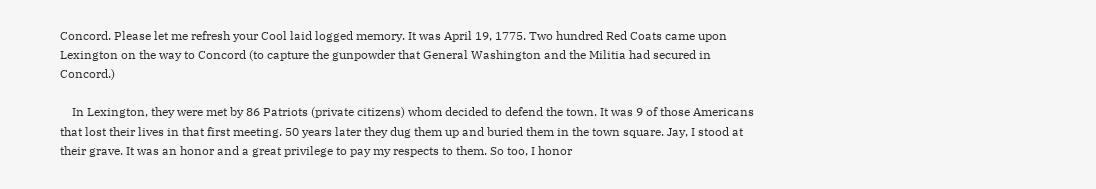Concord. Please let me refresh your Cool laid logged memory. It was April 19, 1775. Two hundred Red Coats came upon Lexington on the way to Concord (to capture the gunpowder that General Washington and the Militia had secured in Concord.)

    In Lexington, they were met by 86 Patriots (private citizens) whom decided to defend the town. It was 9 of those Americans that lost their lives in that first meeting. 50 years later they dug them up and buried them in the town square. Jay, I stood at their grave. It was an honor and a great privilege to pay my respects to them. So too, I honor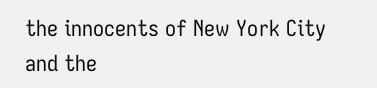the innocents of New York City and the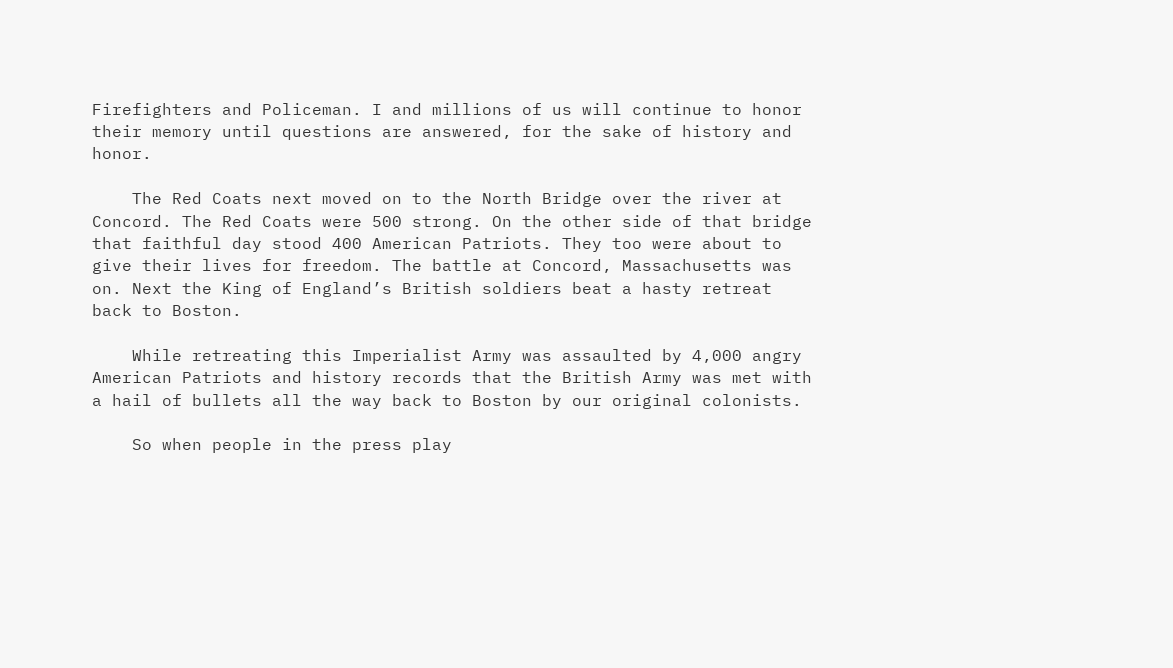Firefighters and Policeman. I and millions of us will continue to honor their memory until questions are answered, for the sake of history and honor.

    The Red Coats next moved on to the North Bridge over the river at Concord. The Red Coats were 500 strong. On the other side of that bridge that faithful day stood 400 American Patriots. They too were about to give their lives for freedom. The battle at Concord, Massachusetts was on. Next the King of England’s British soldiers beat a hasty retreat back to Boston.

    While retreating this Imperialist Army was assaulted by 4,000 angry American Patriots and history records that the British Army was met with a hail of bullets all the way back to Boston by our original colonists.

    So when people in the press play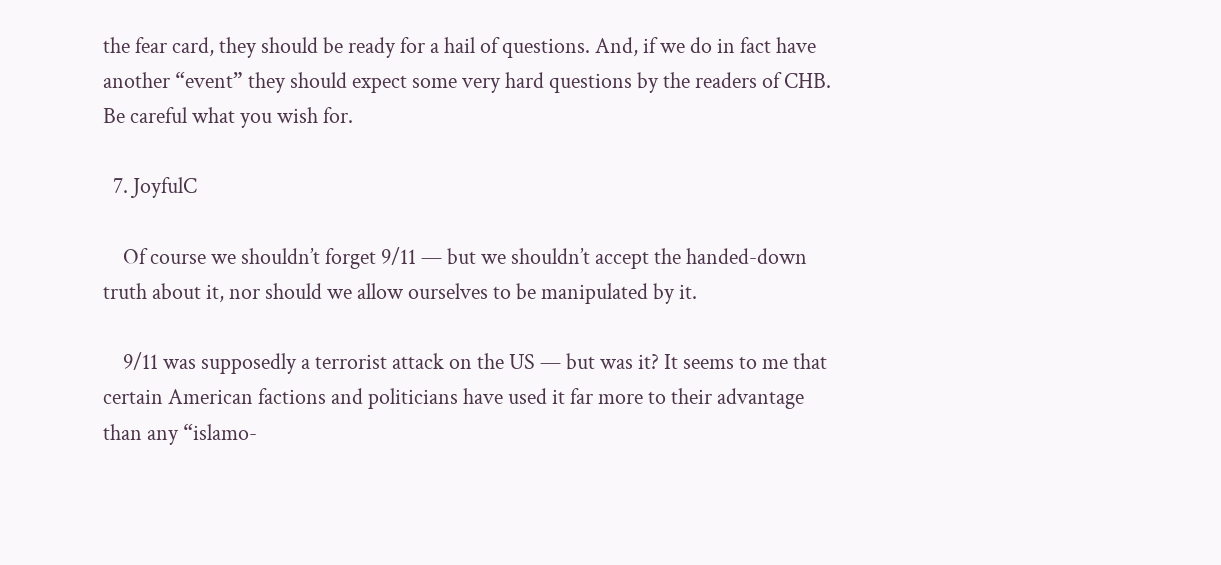the fear card, they should be ready for a hail of questions. And, if we do in fact have another “event” they should expect some very hard questions by the readers of CHB. Be careful what you wish for.

  7. JoyfulC

    Of course we shouldn’t forget 9/11 — but we shouldn’t accept the handed-down truth about it, nor should we allow ourselves to be manipulated by it.

    9/11 was supposedly a terrorist attack on the US — but was it? It seems to me that certain American factions and politicians have used it far more to their advantage than any “islamo-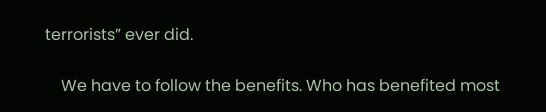terrorists” ever did.

    We have to follow the benefits. Who has benefited most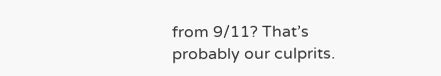from 9/11? That’s probably our culprits.